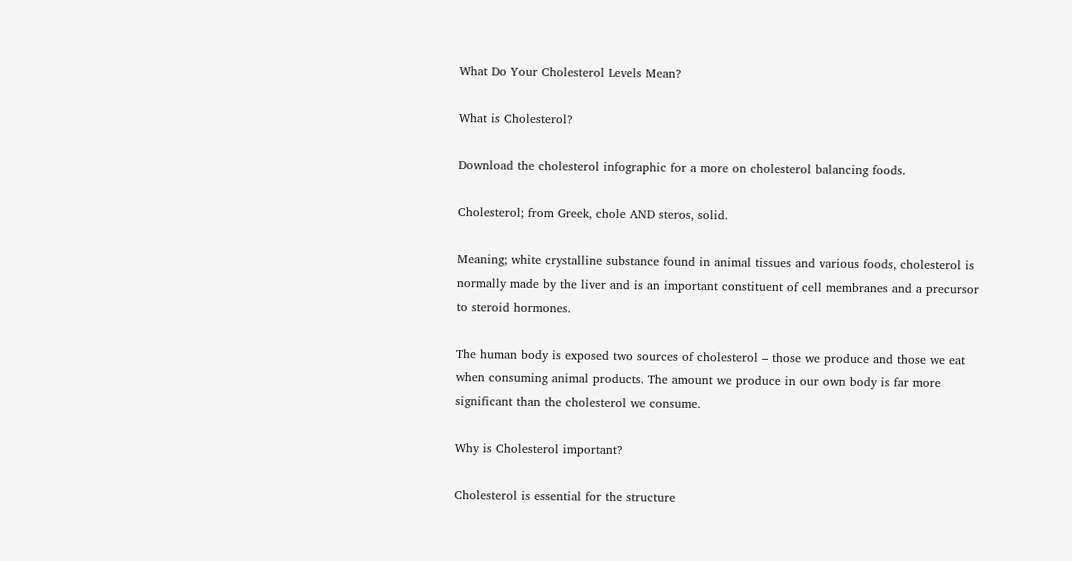What Do Your Cholesterol Levels Mean?

What is Cholesterol?

Download the cholesterol infographic for a more on cholesterol balancing foods.

Cholesterol; from Greek, chole AND steros, solid.

Meaning; white crystalline substance found in animal tissues and various foods, cholesterol is normally made by the liver and is an important constituent of cell membranes and a precursor to steroid hormones.

The human body is exposed two sources of cholesterol – those we produce and those we eat when consuming animal products. The amount we produce in our own body is far more significant than the cholesterol we consume.

Why is Cholesterol important?

Cholesterol is essential for the structure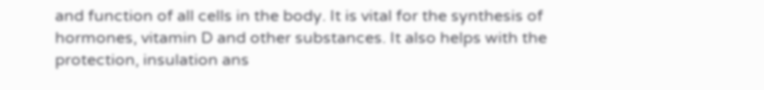and function of all cells in the body. It is vital for the synthesis of hormones, vitamin D and other substances. It also helps with the protection, insulation ans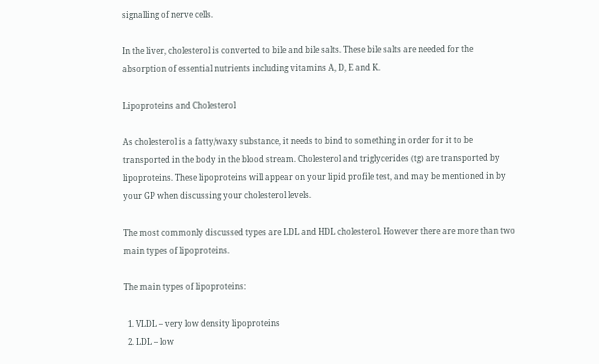signalling of nerve cells.

In the liver, cholesterol is converted to bile and bile salts. These bile salts are needed for the absorption of essential nutrients including vitamins A, D, E and K.

Lipoproteins and Cholesterol

As cholesterol is a fatty/waxy substance, it needs to bind to something in order for it to be transported in the body in the blood stream. Cholesterol and triglycerides (tg) are transported by lipoproteins. These lipoproteins will appear on your lipid profile test, and may be mentioned in by your GP when discussing your cholesterol levels.

The most commonly discussed types are LDL and HDL cholesterol. However there are more than two main types of lipoproteins.

The main types of lipoproteins:

  1. VLDL – very low density lipoproteins
  2. LDL – low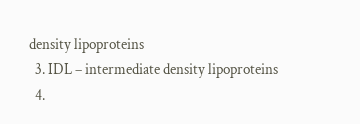density lipoproteins
  3. IDL – intermediate density lipoproteins
  4.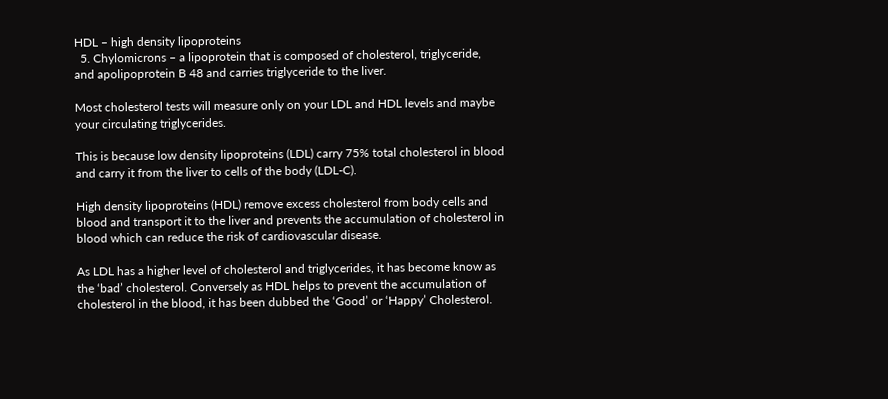HDL – high density lipoproteins
  5. Chylomicrons – a lipoprotein that is composed of cholesterol, triglyceride, and apolipoprotein B 48 and carries triglyceride to the liver.

Most cholesterol tests will measure only on your LDL and HDL levels and maybe your circulating triglycerides.

This is because low density lipoproteins (LDL) carry 75% total cholesterol in blood and carry it from the liver to cells of the body (LDL-C).

High density lipoproteins (HDL) remove excess cholesterol from body cells and blood and transport it to the liver and prevents the accumulation of cholesterol in blood which can reduce the risk of cardiovascular disease.

As LDL has a higher level of cholesterol and triglycerides, it has become know as the ‘bad’ cholesterol. Conversely as HDL helps to prevent the accumulation of cholesterol in the blood, it has been dubbed the ‘Good’ or ‘Happy’ Cholesterol.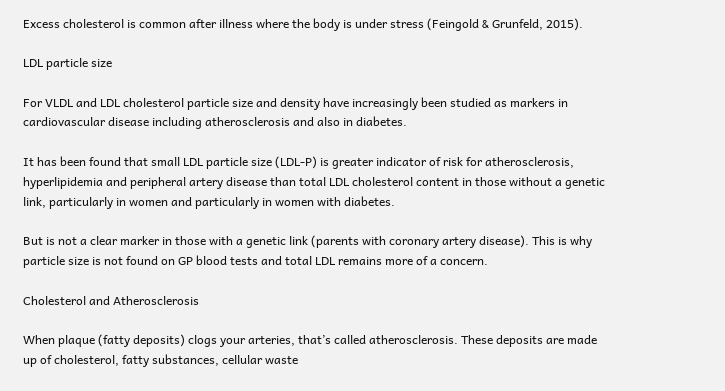Excess cholesterol is common after illness where the body is under stress (Feingold & Grunfeld, 2015).

LDL particle size

For VLDL and LDL cholesterol particle size and density have increasingly been studied as markers in cardiovascular disease including atherosclerosis and also in diabetes.

It has been found that small LDL particle size (LDL-P) is greater indicator of risk for atherosclerosis, hyperlipidemia and peripheral artery disease than total LDL cholesterol content in those without a genetic link, particularly in women and particularly in women with diabetes.

But is not a clear marker in those with a genetic link (parents with coronary artery disease). This is why particle size is not found on GP blood tests and total LDL remains more of a concern.

Cholesterol and Atherosclerosis

When plaque (fatty deposits) clogs your arteries, that’s called atherosclerosis. These deposits are made up of cholesterol, fatty substances, cellular waste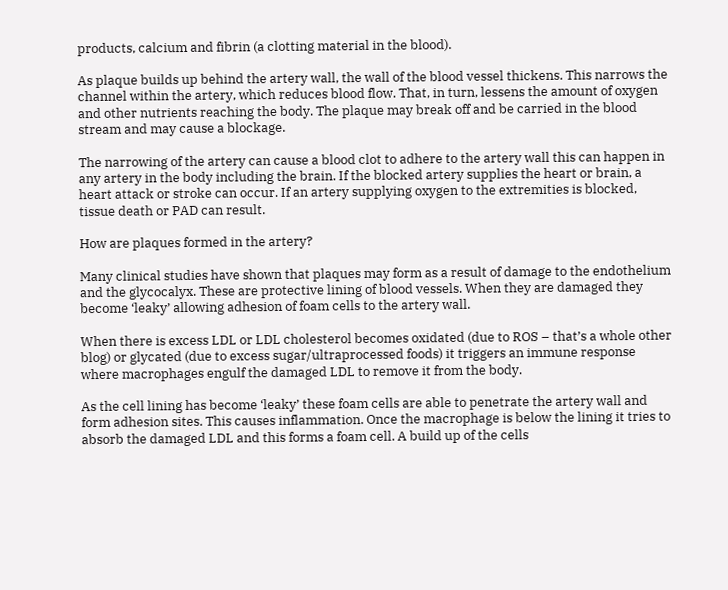products, calcium and fibrin (a clotting material in the blood).

As plaque builds up behind the artery wall, the wall of the blood vessel thickens. This narrows the channel within the artery, which reduces blood flow. That, in turn, lessens the amount of oxygen and other nutrients reaching the body. The plaque may break off and be carried in the blood stream and may cause a blockage.

The narrowing of the artery can cause a blood clot to adhere to the artery wall this can happen in any artery in the body including the brain. If the blocked artery supplies the heart or brain, a heart attack or stroke can occur. If an artery supplying oxygen to the extremities is blocked, tissue death or PAD can result.

How are plaques formed in the artery?

Many clinical studies have shown that plaques may form as a result of damage to the endothelium and the glycocalyx. These are protective lining of blood vessels. When they are damaged they become ‘leaky’ allowing adhesion of foam cells to the artery wall.

When there is excess LDL or LDL cholesterol becomes oxidated (due to ROS – that’s a whole other blog) or glycated (due to excess sugar/ultraprocessed foods) it triggers an immune response where macrophages engulf the damaged LDL to remove it from the body.

As the cell lining has become ‘leaky’ these foam cells are able to penetrate the artery wall and form adhesion sites. This causes inflammation. Once the macrophage is below the lining it tries to absorb the damaged LDL and this forms a foam cell. A build up of the cells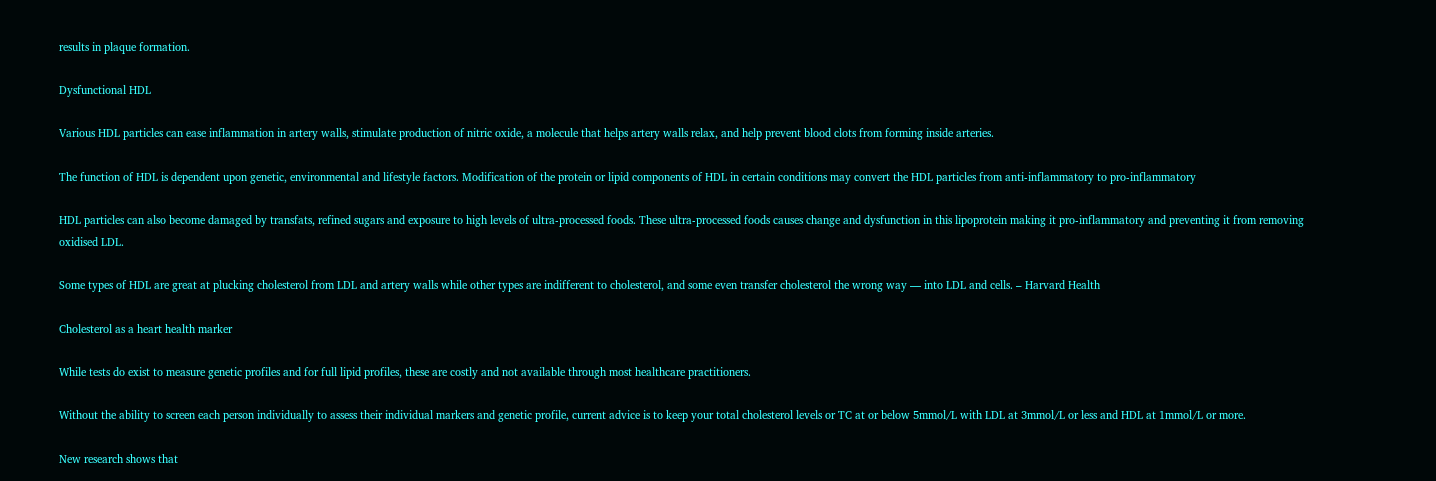results in plaque formation.

Dysfunctional HDL

Various HDL particles can ease inflammation in artery walls, stimulate production of nitric oxide, a molecule that helps artery walls relax, and help prevent blood clots from forming inside arteries.

The function of HDL is dependent upon genetic, environmental and lifestyle factors. Modification of the protein or lipid components of HDL in certain conditions may convert the HDL particles from anti-inflammatory to pro-inflammatory

HDL particles can also become damaged by transfats, refined sugars and exposure to high levels of ultra-processed foods. These ultra-processed foods causes change and dysfunction in this lipoprotein making it pro-inflammatory and preventing it from removing oxidised LDL.

Some types of HDL are great at plucking cholesterol from LDL and artery walls while other types are indifferent to cholesterol, and some even transfer cholesterol the wrong way — into LDL and cells. – Harvard Health

Cholesterol as a heart health marker

While tests do exist to measure genetic profiles and for full lipid profiles, these are costly and not available through most healthcare practitioners.

Without the ability to screen each person individually to assess their individual markers and genetic profile, current advice is to keep your total cholesterol levels or TC at or below 5mmol/L with LDL at 3mmol/L or less and HDL at 1mmol/L or more.

New research shows that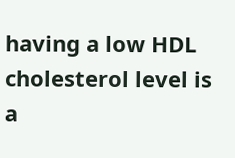having a low HDL cholesterol level is a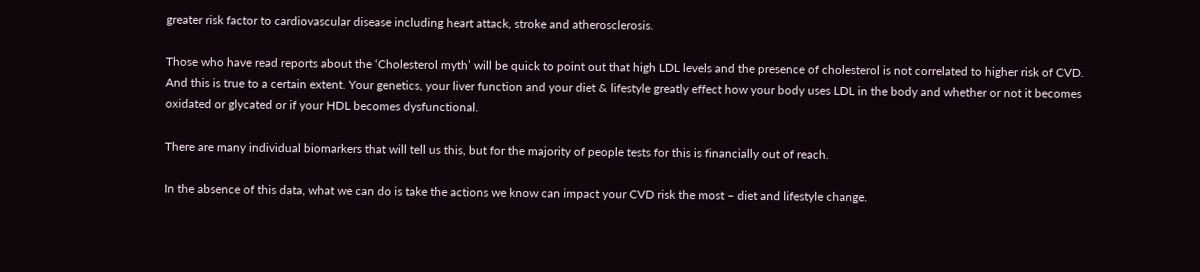greater risk factor to cardiovascular disease including heart attack, stroke and atherosclerosis.

Those who have read reports about the ‘Cholesterol myth’ will be quick to point out that high LDL levels and the presence of cholesterol is not correlated to higher risk of CVD. And this is true to a certain extent. Your genetics, your liver function and your diet & lifestyle greatly effect how your body uses LDL in the body and whether or not it becomes oxidated or glycated or if your HDL becomes dysfunctional.

There are many individual biomarkers that will tell us this, but for the majority of people tests for this is financially out of reach.

In the absence of this data, what we can do is take the actions we know can impact your CVD risk the most – diet and lifestyle change.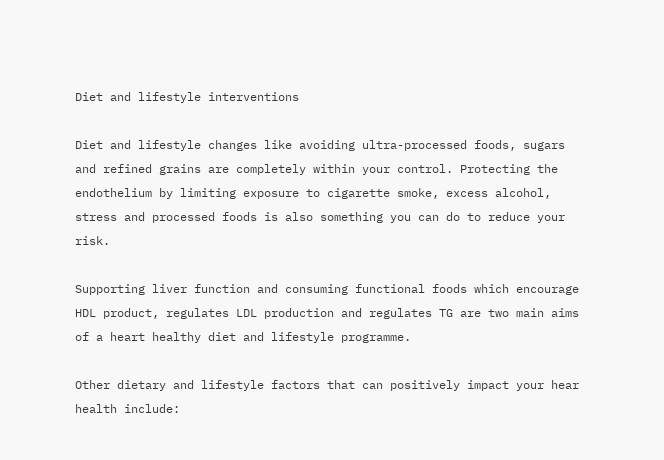Diet and lifestyle interventions

Diet and lifestyle changes like avoiding ultra-processed foods, sugars and refined grains are completely within your control. Protecting the endothelium by limiting exposure to cigarette smoke, excess alcohol, stress and processed foods is also something you can do to reduce your risk.

Supporting liver function and consuming functional foods which encourage HDL product, regulates LDL production and regulates TG are two main aims of a heart healthy diet and lifestyle programme.

Other dietary and lifestyle factors that can positively impact your hear health include: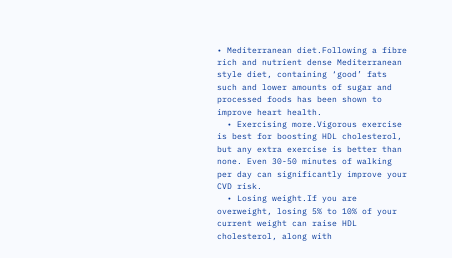• Mediterranean diet.Following a fibre rich and nutrient dense Mediterranean style diet, containing ‘good’ fats such and lower amounts of sugar and processed foods has been shown to improve heart health.
  • Exercising more.Vigorous exercise is best for boosting HDL cholesterol, but any extra exercise is better than none. Even 30-50 minutes of walking per day can significantly improve your CVD risk.
  • Losing weight.If you are overweight, losing 5% to 10% of your current weight can raise HDL cholesterol, along with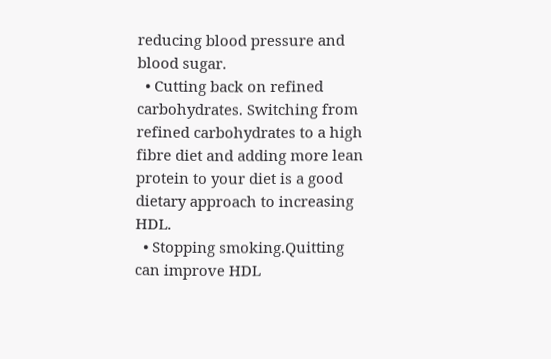reducing blood pressure and blood sugar.
  • Cutting back on refined carbohydrates. Switching from refined carbohydrates to a high fibre diet and adding more lean protein to your diet is a good dietary approach to increasing HDL.
  • Stopping smoking.Quitting can improve HDL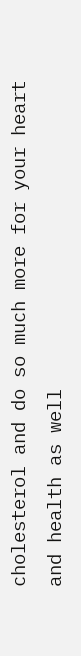cholesterol and do so much more for your heart and health as well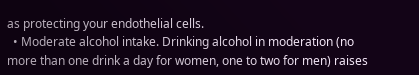as protecting your endothelial cells.
  • Moderate alcohol intake. Drinking alcohol in moderation (no more than one drink a day for women, one to two for men) raises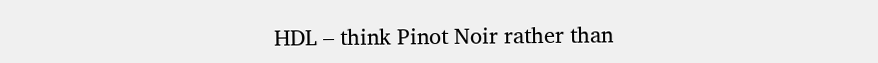HDL – think Pinot Noir rather than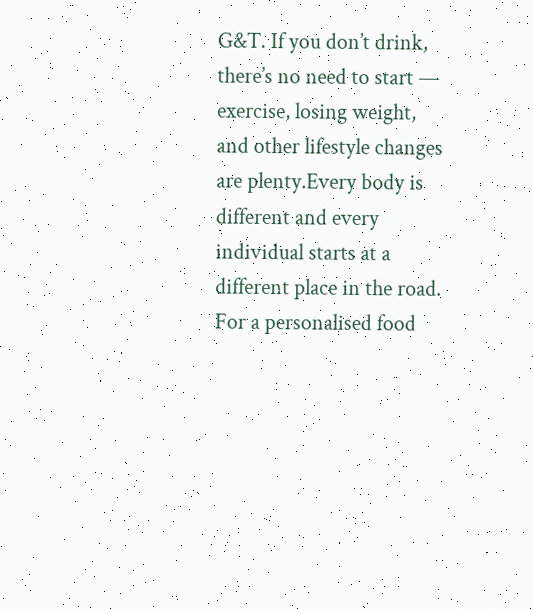G&T. If you don’t drink, there’s no need to start — exercise, losing weight, and other lifestyle changes are plenty.Every body is different and every individual starts at a different place in the road. For a personalised food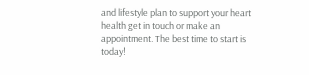and lifestyle plan to support your heart health get in touch or make an appointment. The best time to start is today!